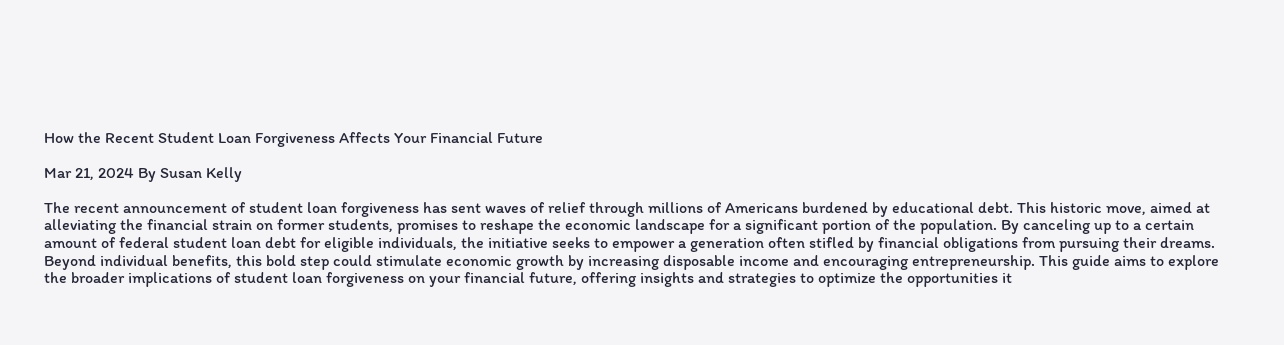How the Recent Student Loan Forgiveness Affects Your Financial Future

Mar 21, 2024 By Susan Kelly

The recent announcement of student loan forgiveness has sent waves of relief through millions of Americans burdened by educational debt. This historic move, aimed at alleviating the financial strain on former students, promises to reshape the economic landscape for a significant portion of the population. By canceling up to a certain amount of federal student loan debt for eligible individuals, the initiative seeks to empower a generation often stifled by financial obligations from pursuing their dreams. Beyond individual benefits, this bold step could stimulate economic growth by increasing disposable income and encouraging entrepreneurship. This guide aims to explore the broader implications of student loan forgiveness on your financial future, offering insights and strategies to optimize the opportunities it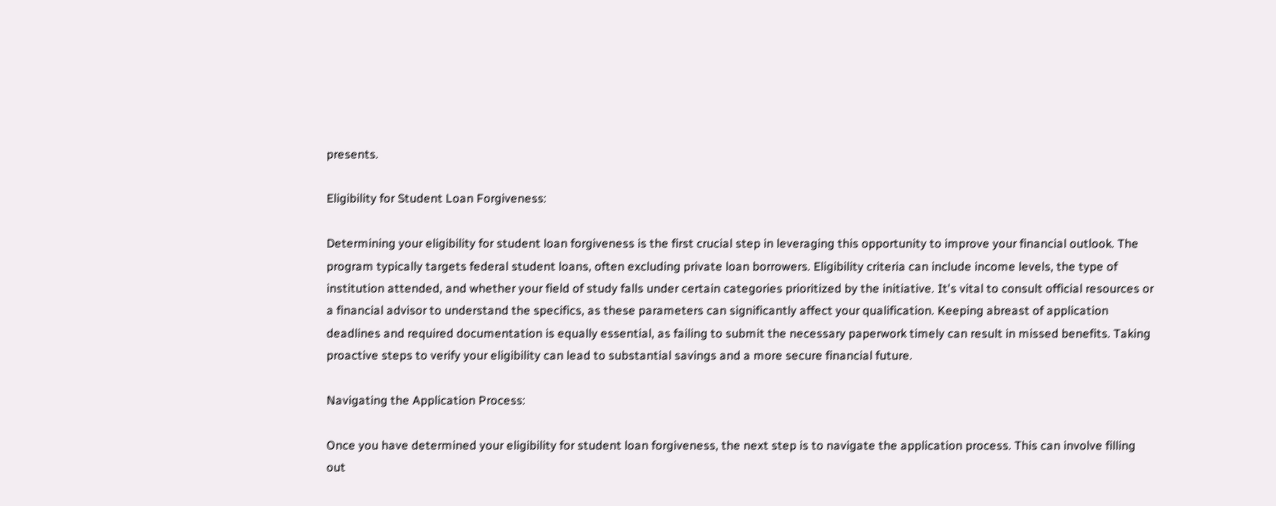presents.

Eligibility for Student Loan Forgiveness:

Determining your eligibility for student loan forgiveness is the first crucial step in leveraging this opportunity to improve your financial outlook. The program typically targets federal student loans, often excluding private loan borrowers. Eligibility criteria can include income levels, the type of institution attended, and whether your field of study falls under certain categories prioritized by the initiative. It's vital to consult official resources or a financial advisor to understand the specifics, as these parameters can significantly affect your qualification. Keeping abreast of application deadlines and required documentation is equally essential, as failing to submit the necessary paperwork timely can result in missed benefits. Taking proactive steps to verify your eligibility can lead to substantial savings and a more secure financial future.

Navigating the Application Process:

Once you have determined your eligibility for student loan forgiveness, the next step is to navigate the application process. This can involve filling out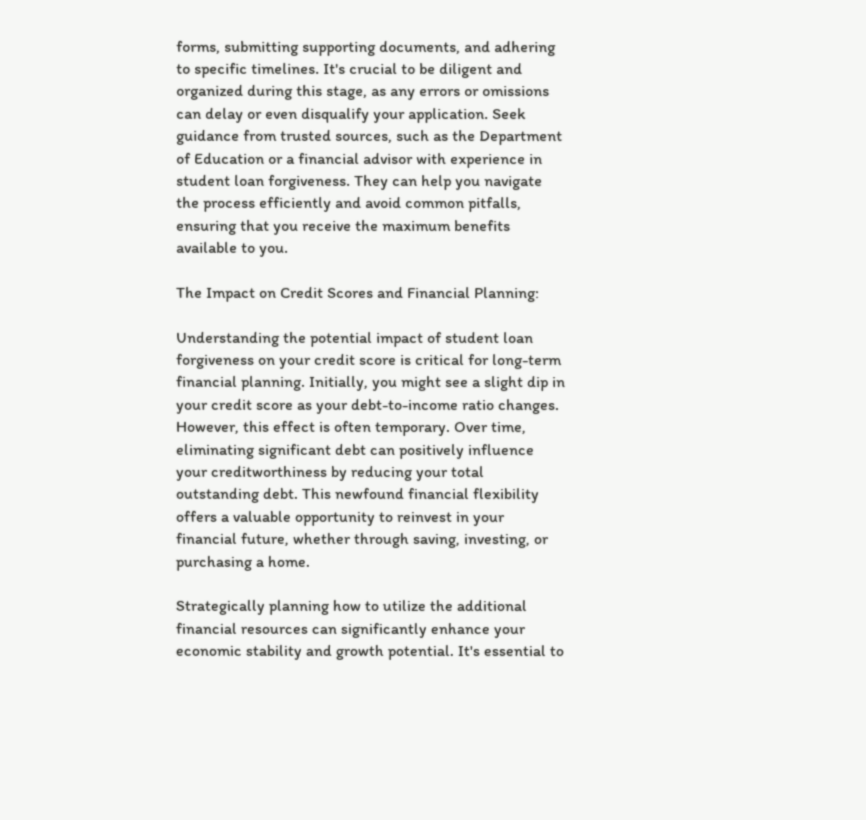forms, submitting supporting documents, and adhering to specific timelines. It's crucial to be diligent and organized during this stage, as any errors or omissions can delay or even disqualify your application. Seek guidance from trusted sources, such as the Department of Education or a financial advisor with experience in student loan forgiveness. They can help you navigate the process efficiently and avoid common pitfalls, ensuring that you receive the maximum benefits available to you.

The Impact on Credit Scores and Financial Planning:

Understanding the potential impact of student loan forgiveness on your credit score is critical for long-term financial planning. Initially, you might see a slight dip in your credit score as your debt-to-income ratio changes. However, this effect is often temporary. Over time, eliminating significant debt can positively influence your creditworthiness by reducing your total outstanding debt. This newfound financial flexibility offers a valuable opportunity to reinvest in your financial future, whether through saving, investing, or purchasing a home.

Strategically planning how to utilize the additional financial resources can significantly enhance your economic stability and growth potential. It's essential to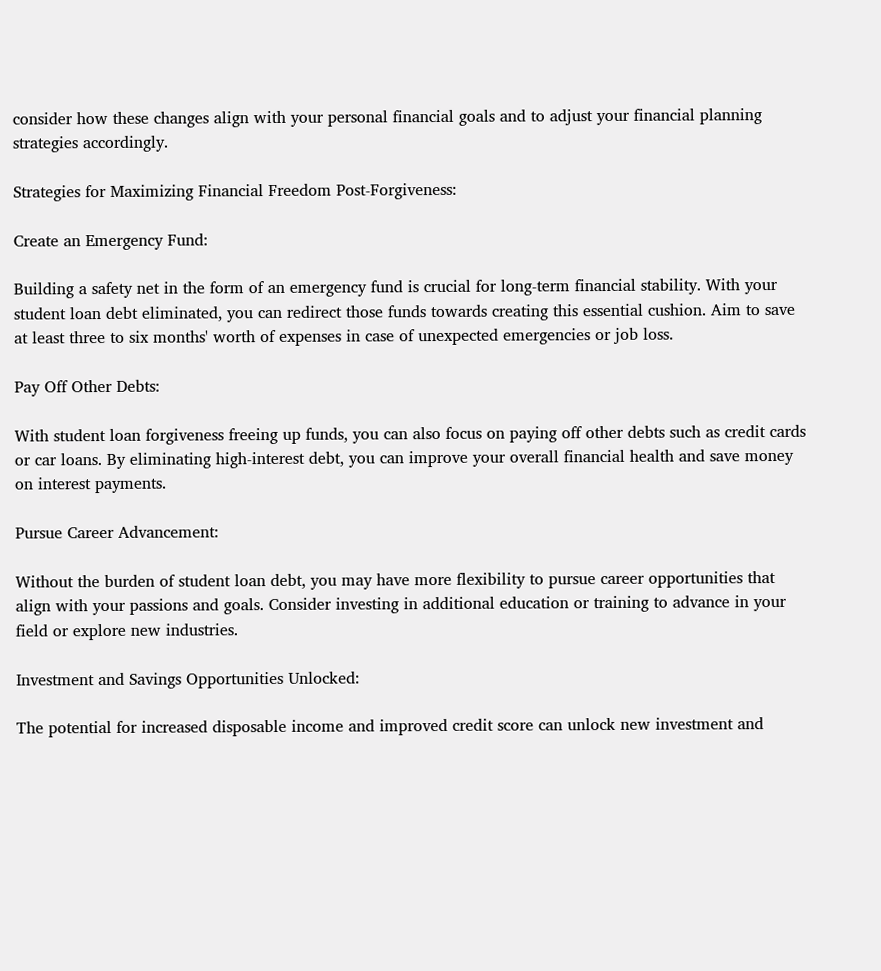consider how these changes align with your personal financial goals and to adjust your financial planning strategies accordingly.

Strategies for Maximizing Financial Freedom Post-Forgiveness:

Create an Emergency Fund:

Building a safety net in the form of an emergency fund is crucial for long-term financial stability. With your student loan debt eliminated, you can redirect those funds towards creating this essential cushion. Aim to save at least three to six months' worth of expenses in case of unexpected emergencies or job loss.

Pay Off Other Debts:

With student loan forgiveness freeing up funds, you can also focus on paying off other debts such as credit cards or car loans. By eliminating high-interest debt, you can improve your overall financial health and save money on interest payments.

Pursue Career Advancement:

Without the burden of student loan debt, you may have more flexibility to pursue career opportunities that align with your passions and goals. Consider investing in additional education or training to advance in your field or explore new industries.

Investment and Savings Opportunities Unlocked:

The potential for increased disposable income and improved credit score can unlock new investment and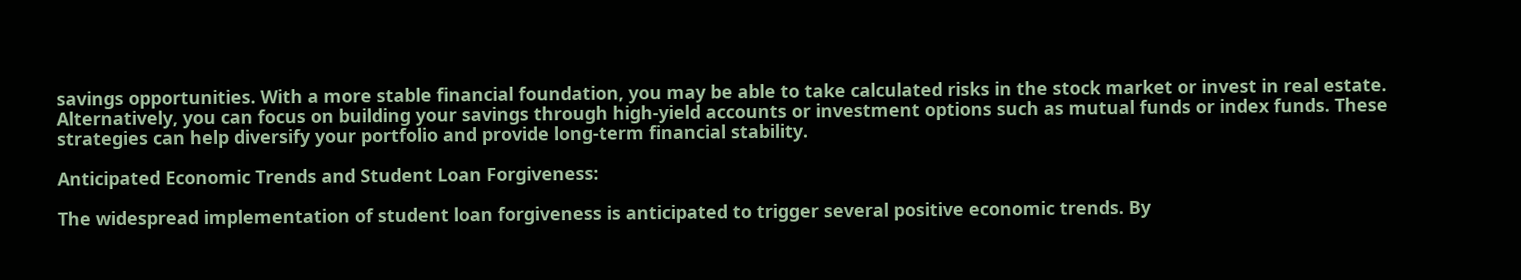savings opportunities. With a more stable financial foundation, you may be able to take calculated risks in the stock market or invest in real estate. Alternatively, you can focus on building your savings through high-yield accounts or investment options such as mutual funds or index funds. These strategies can help diversify your portfolio and provide long-term financial stability.

Anticipated Economic Trends and Student Loan Forgiveness:

The widespread implementation of student loan forgiveness is anticipated to trigger several positive economic trends. By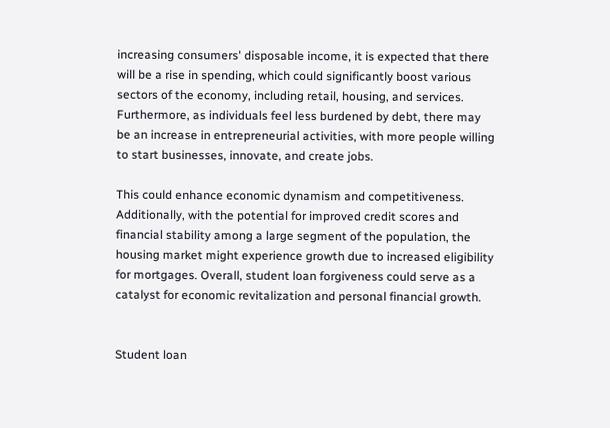increasing consumers' disposable income, it is expected that there will be a rise in spending, which could significantly boost various sectors of the economy, including retail, housing, and services. Furthermore, as individuals feel less burdened by debt, there may be an increase in entrepreneurial activities, with more people willing to start businesses, innovate, and create jobs.

This could enhance economic dynamism and competitiveness. Additionally, with the potential for improved credit scores and financial stability among a large segment of the population, the housing market might experience growth due to increased eligibility for mortgages. Overall, student loan forgiveness could serve as a catalyst for economic revitalization and personal financial growth.


Student loan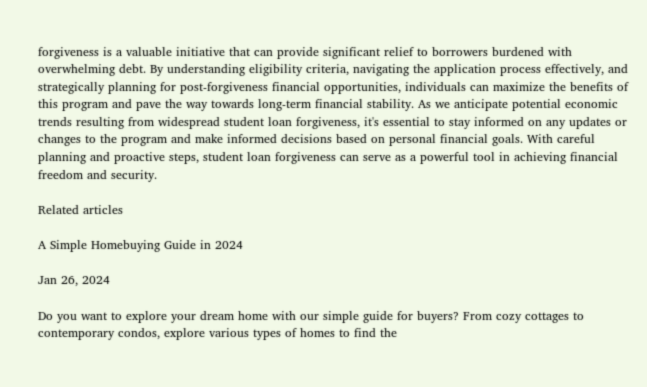forgiveness is a valuable initiative that can provide significant relief to borrowers burdened with overwhelming debt. By understanding eligibility criteria, navigating the application process effectively, and strategically planning for post-forgiveness financial opportunities, individuals can maximize the benefits of this program and pave the way towards long-term financial stability. As we anticipate potential economic trends resulting from widespread student loan forgiveness, it's essential to stay informed on any updates or changes to the program and make informed decisions based on personal financial goals. With careful planning and proactive steps, student loan forgiveness can serve as a powerful tool in achieving financial freedom and security.

Related articles

A Simple Homebuying Guide in 2024

Jan 26, 2024

Do you want to explore your dream home with our simple guide for buyers? From cozy cottages to contemporary condos, explore various types of homes to find the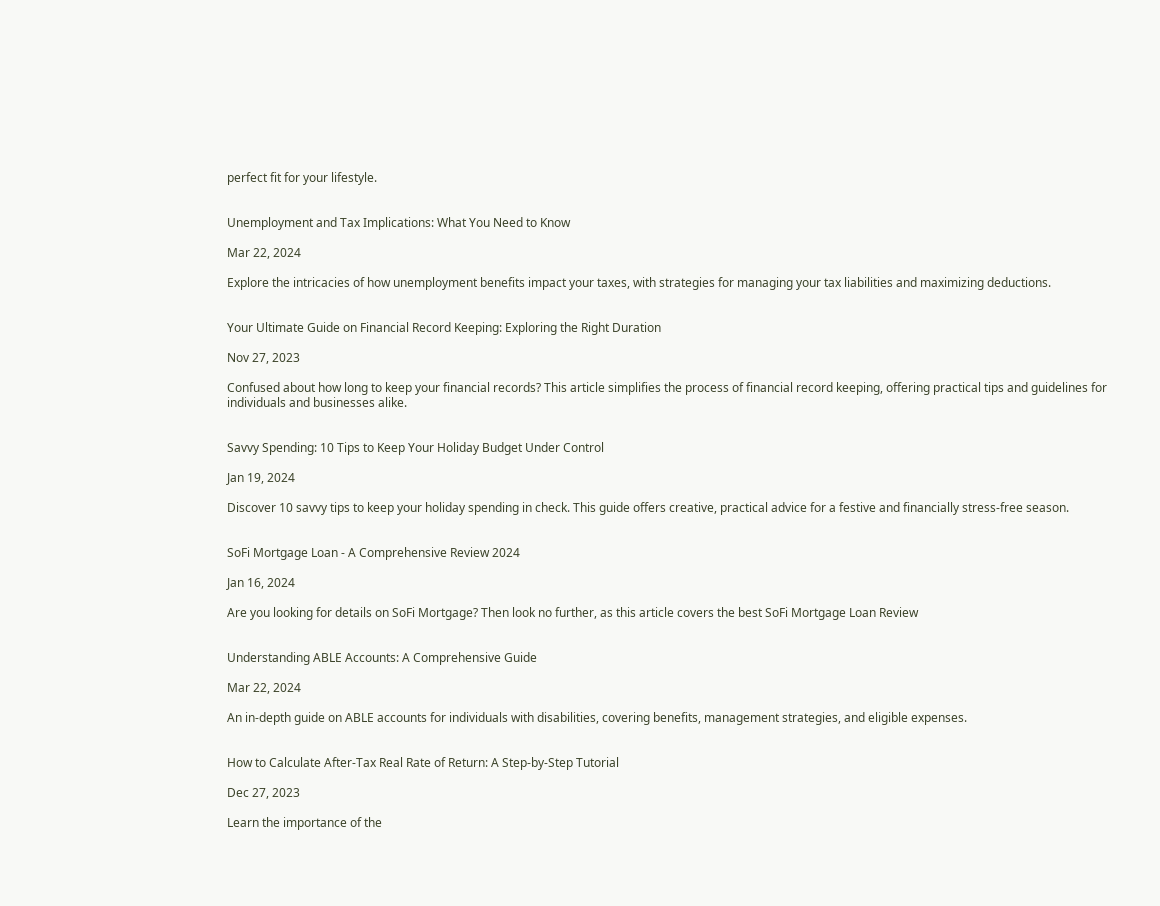perfect fit for your lifestyle.


Unemployment and Tax Implications: What You Need to Know

Mar 22, 2024

Explore the intricacies of how unemployment benefits impact your taxes, with strategies for managing your tax liabilities and maximizing deductions.


Your Ultimate Guide on Financial Record Keeping: Exploring the Right Duration

Nov 27, 2023

Confused about how long to keep your financial records? This article simplifies the process of financial record keeping, offering practical tips and guidelines for individuals and businesses alike.


Savvy Spending: 10 Tips to Keep Your Holiday Budget Under Control

Jan 19, 2024

Discover 10 savvy tips to keep your holiday spending in check. This guide offers creative, practical advice for a festive and financially stress-free season.


SoFi Mortgage Loan - A Comprehensive Review 2024

Jan 16, 2024

Are you looking for details on SoFi Mortgage? Then look no further, as this article covers the best SoFi Mortgage Loan Review


Understanding ABLE Accounts: A Comprehensive Guide

Mar 22, 2024

An in-depth guide on ABLE accounts for individuals with disabilities, covering benefits, management strategies, and eligible expenses.


How to Calculate After-Tax Real Rate of Return: A Step-by-Step Tutorial

Dec 27, 2023

Learn the importance of the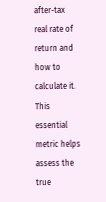after-tax real rate of return and how to calculate it. This essential metric helps assess the true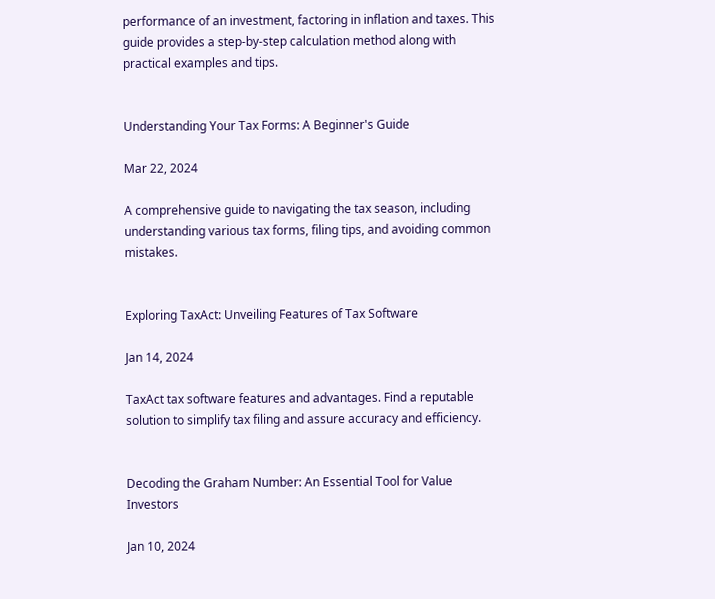performance of an investment, factoring in inflation and taxes. This guide provides a step-by-step calculation method along with practical examples and tips.


Understanding Your Tax Forms: A Beginner's Guide

Mar 22, 2024

A comprehensive guide to navigating the tax season, including understanding various tax forms, filing tips, and avoiding common mistakes.


Exploring TaxAct: Unveiling Features of Tax Software

Jan 14, 2024

TaxAct tax software features and advantages. Find a reputable solution to simplify tax filing and assure accuracy and efficiency.


Decoding the Graham Number: An Essential Tool for Value Investors

Jan 10, 2024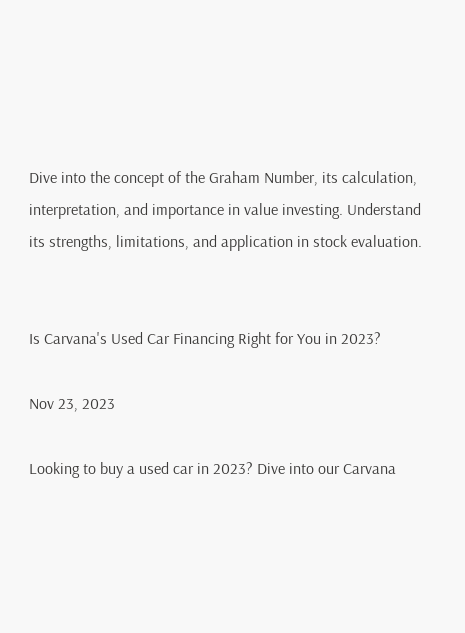Dive into the concept of the Graham Number, its calculation, interpretation, and importance in value investing. Understand its strengths, limitations, and application in stock evaluation.


Is Carvana's Used Car Financing Right for You in 2023?

Nov 23, 2023

Looking to buy a used car in 2023? Dive into our Carvana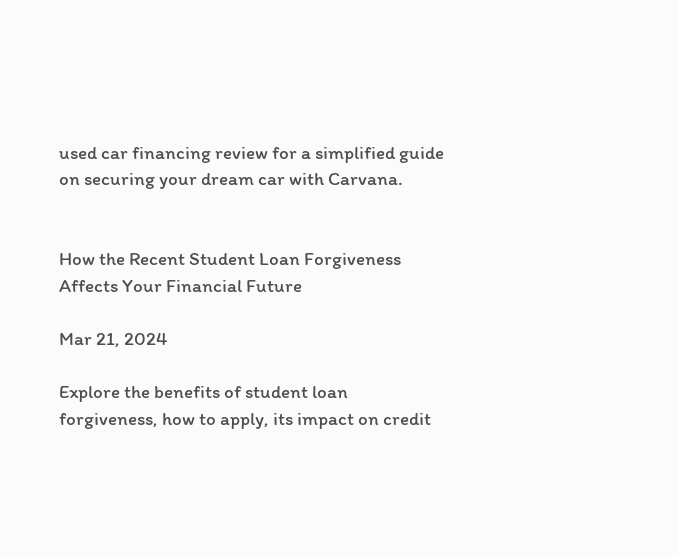used car financing review for a simplified guide on securing your dream car with Carvana.


How the Recent Student Loan Forgiveness Affects Your Financial Future

Mar 21, 2024

Explore the benefits of student loan forgiveness, how to apply, its impact on credit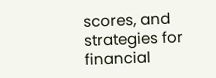scores, and strategies for financial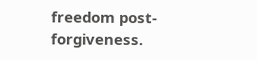freedom post-forgiveness.